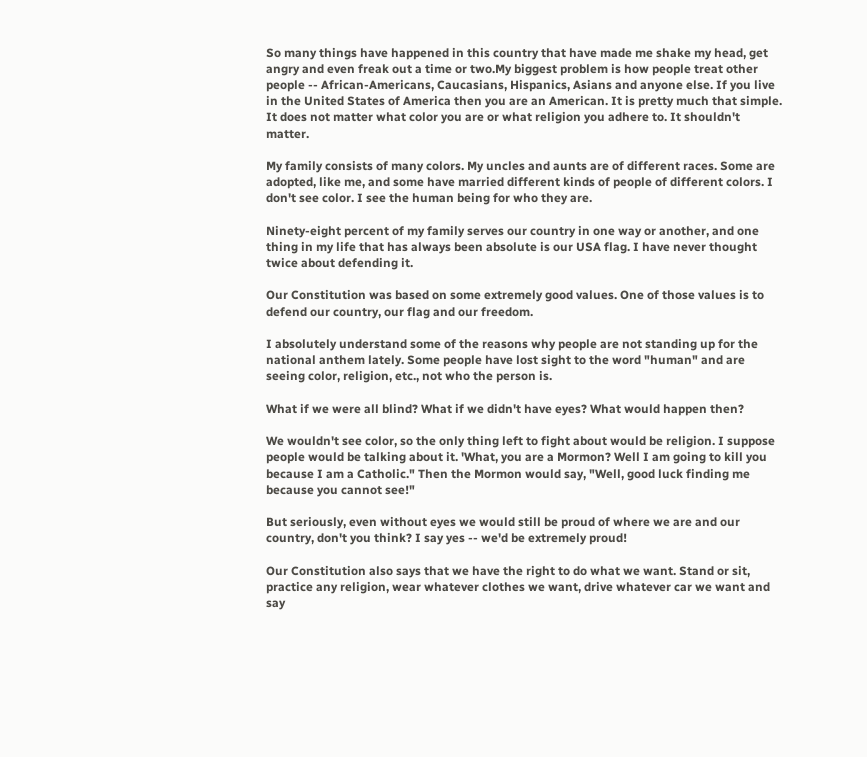So many things have happened in this country that have made me shake my head, get angry and even freak out a time or two.My biggest problem is how people treat other people -- African-Americans, Caucasians, Hispanics, Asians and anyone else. If you live in the United States of America then you are an American. It is pretty much that simple. It does not matter what color you are or what religion you adhere to. It shouldn't matter.

My family consists of many colors. My uncles and aunts are of different races. Some are adopted, like me, and some have married different kinds of people of different colors. I don't see color. I see the human being for who they are.

Ninety-eight percent of my family serves our country in one way or another, and one thing in my life that has always been absolute is our USA flag. I have never thought twice about defending it.

Our Constitution was based on some extremely good values. One of those values is to defend our country, our flag and our freedom.

I absolutely understand some of the reasons why people are not standing up for the national anthem lately. Some people have lost sight to the word "human" and are seeing color, religion, etc., not who the person is.

What if we were all blind? What if we didn't have eyes? What would happen then?

We wouldn't see color, so the only thing left to fight about would be religion. I suppose people would be talking about it. 'What, you are a Mormon? Well I am going to kill you because I am a Catholic." Then the Mormon would say, "Well, good luck finding me because you cannot see!"

But seriously, even without eyes we would still be proud of where we are and our country, don't you think? I say yes -- we'd be extremely proud!

Our Constitution also says that we have the right to do what we want. Stand or sit, practice any religion, wear whatever clothes we want, drive whatever car we want and say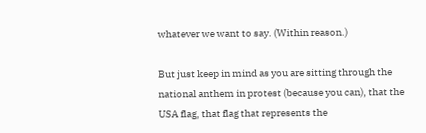whatever we want to say. (Within reason.)

But just keep in mind as you are sitting through the national anthem in protest (because you can), that the USA flag, that flag that represents the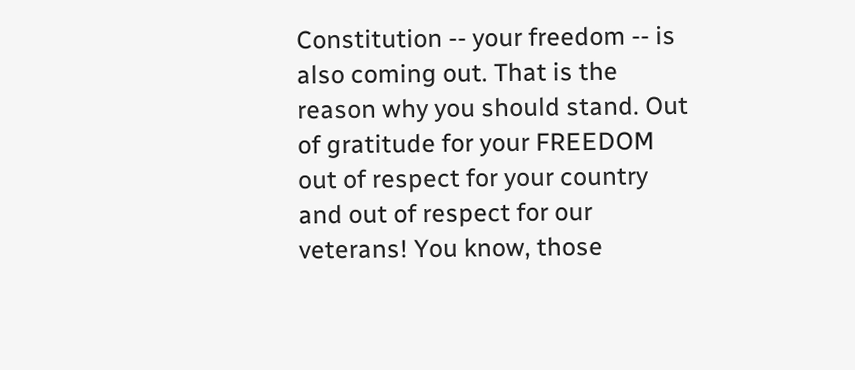Constitution -- your freedom -- is also coming out. That is the reason why you should stand. Out of gratitude for your FREEDOM out of respect for your country and out of respect for our veterans! You know, those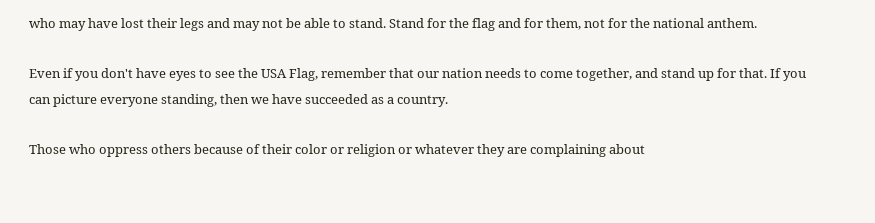who may have lost their legs and may not be able to stand. Stand for the flag and for them, not for the national anthem.

Even if you don't have eyes to see the USA Flag, remember that our nation needs to come together, and stand up for that. If you can picture everyone standing, then we have succeeded as a country.

Those who oppress others because of their color or religion or whatever they are complaining about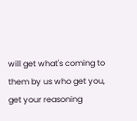will get what's coming to them by us who get you, get your reasoning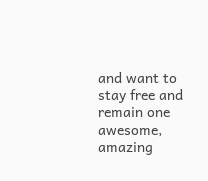and want to stay free and remain one awesome, amazing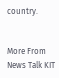country.


More From News Talk KIT